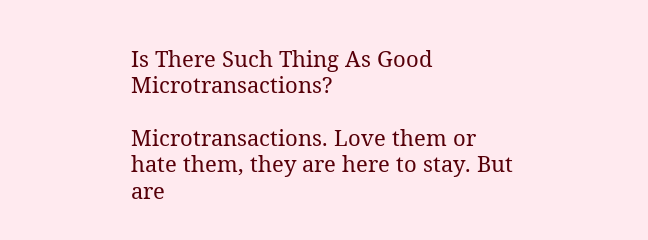Is There Such Thing As Good Microtransactions?

Microtransactions. Love them or hate them, they are here to stay. But are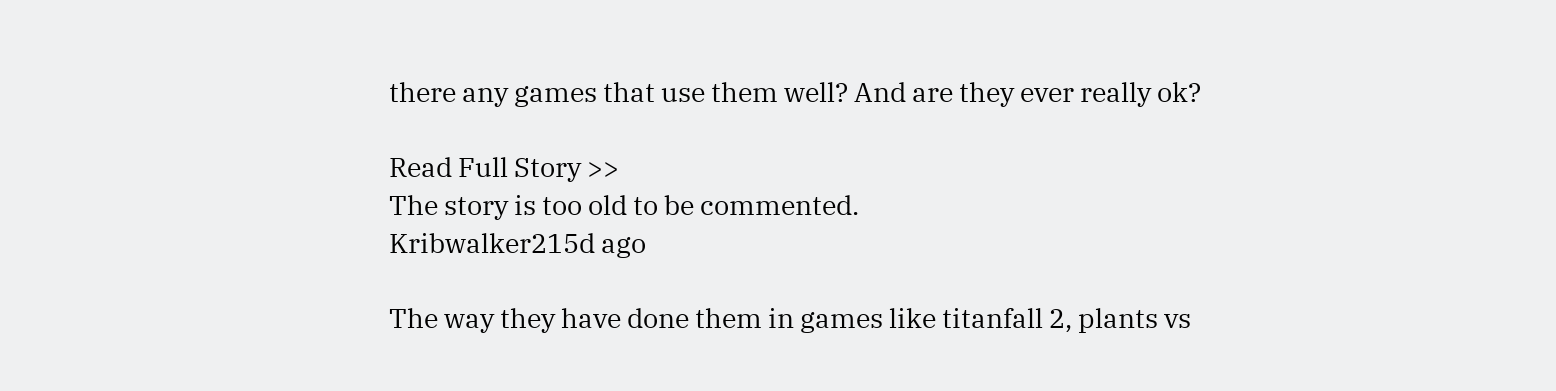there any games that use them well? And are they ever really ok?

Read Full Story >>
The story is too old to be commented.
Kribwalker215d ago

The way they have done them in games like titanfall 2, plants vs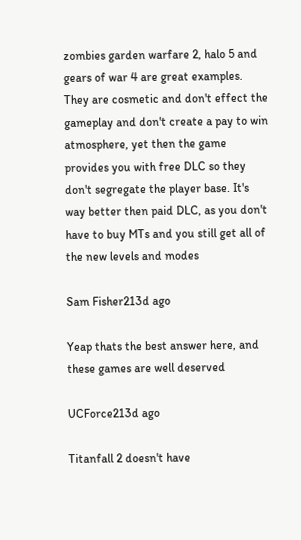zombies garden warfare 2, halo 5 and gears of war 4 are great examples. They are cosmetic and don't effect the gameplay and don't create a pay to win atmosphere, yet then the game provides you with free DLC so they don't segregate the player base. It's way better then paid DLC, as you don't have to buy MTs and you still get all of the new levels and modes

Sam Fisher213d ago

Yeap thats the best answer here, and these games are well deserved

UCForce213d ago

Titanfall 2 doesn't have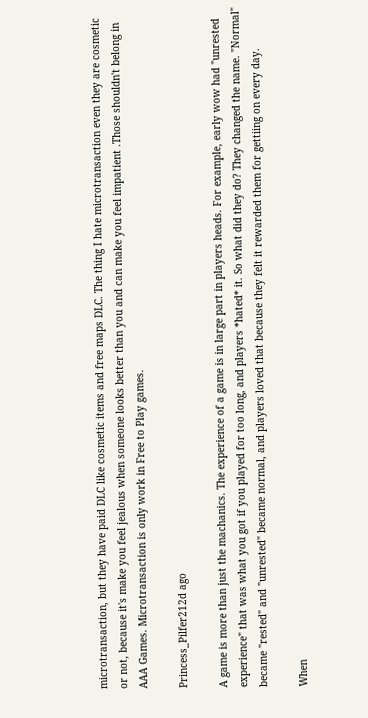microtransaction, but they have paid DLC like cosmetic items and free maps DLC. The thing I hate microtransaction even they are cosmetic or not, because it's make you feel jealous when someone looks better than you and can make you feel impatient .Those shouldn't belong in AAA Games. Microtransaction is only work in Free to Play games.

Princess_Pilfer212d ago

A game is more than just the machanics. The experience of a game is in large part in players heads. For example, early wow had "unrested experience" that was what you got if you played for too long, and players *hated* it. So what did they do? They changed the name. "Normal" became "rested" and "unrested" became normal, and players loved that because they felt it rewarded them for gettiing on every day.

When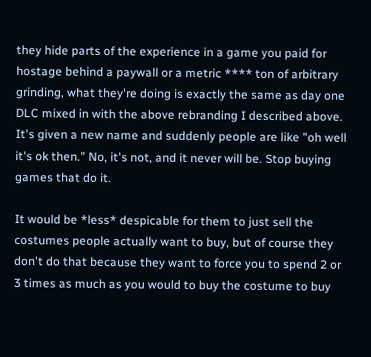they hide parts of the experience in a game you paid for hostage behind a paywall or a metric **** ton of arbitrary grinding, what they're doing is exactly the same as day one DLC mixed in with the above rebranding I described above. It's given a new name and suddenly people are like "oh well it's ok then." No, it's not, and it never will be. Stop buying games that do it.

It would be *less* despicable for them to just sell the costumes people actually want to buy, but of course they don't do that because they want to force you to spend 2 or 3 times as much as you would to buy the costume to buy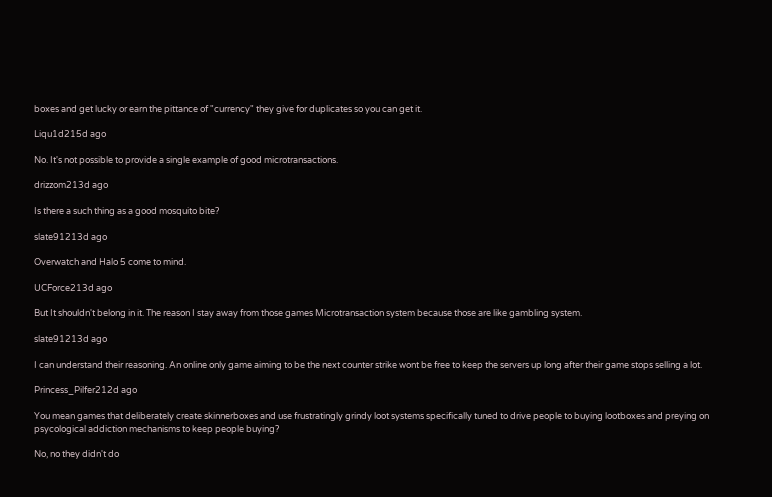boxes and get lucky or earn the pittance of "currency" they give for duplicates so you can get it.

Liqu1d215d ago

No. It's not possible to provide a single example of good microtransactions.

drizzom213d ago

Is there a such thing as a good mosquito bite?

slate91213d ago

Overwatch and Halo 5 come to mind.

UCForce213d ago

But It shouldn't belong in it. The reason I stay away from those games Microtransaction system because those are like gambling system.

slate91213d ago

I can understand their reasoning. An online only game aiming to be the next counter strike wont be free to keep the servers up long after their game stops selling a lot.

Princess_Pilfer212d ago

You mean games that deliberately create skinnerboxes and use frustratingly grindy loot systems specifically tuned to drive people to buying lootboxes and preying on psycological addiction mechanisms to keep people buying?

No, no they didn't do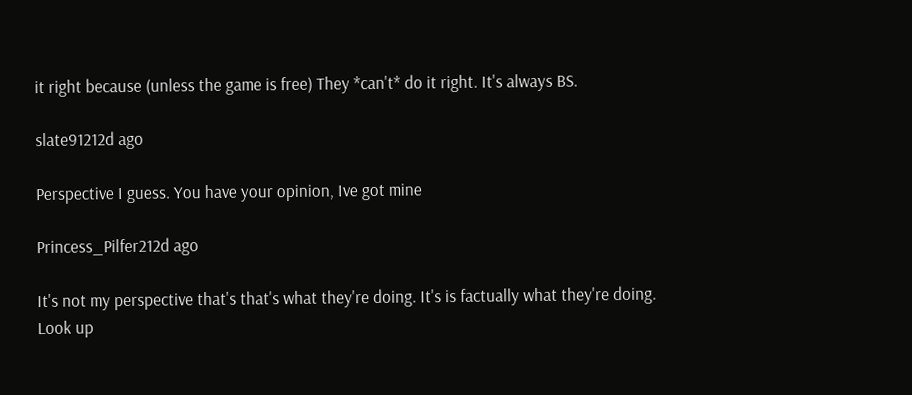it right because (unless the game is free) They *can't* do it right. It's always BS.

slate91212d ago

Perspective I guess. You have your opinion, Ive got mine

Princess_Pilfer212d ago

It's not my perspective that's that's what they're doing. It's is factually what they're doing. Look up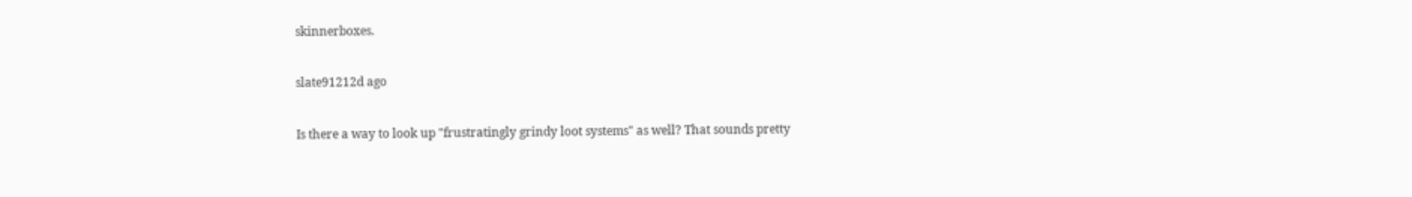skinnerboxes.

slate91212d ago

Is there a way to look up "frustratingly grindy loot systems" as well? That sounds pretty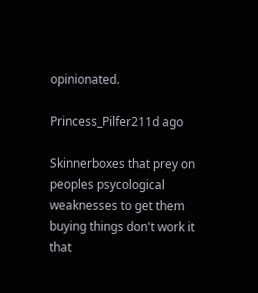opinionated.

Princess_Pilfer211d ago

Skinnerboxes that prey on peoples psycological weaknesses to get them buying things don't work it that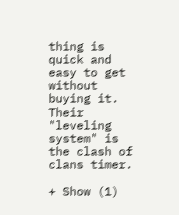thing is quick and easy to get without buying it. Their "leveling system" is the clash of clans timer.

+ Show (1)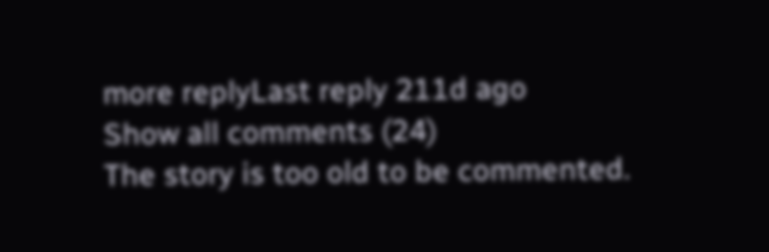more replyLast reply 211d ago
Show all comments (24)
The story is too old to be commented.